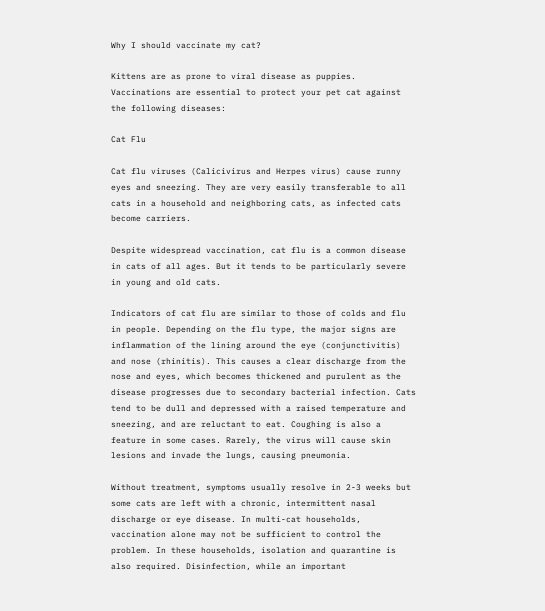Why I should vaccinate my cat?

Kittens are as prone to viral disease as puppies. Vaccinations are essential to protect your pet cat against the following diseases:

Cat Flu

Cat flu viruses (Calicivirus and Herpes virus) cause runny eyes and sneezing. They are very easily transferable to all cats in a household and neighboring cats, as infected cats become carriers.

Despite widespread vaccination, cat flu is a common disease in cats of all ages. But it tends to be particularly severe in young and old cats.

Indicators of cat flu are similar to those of colds and flu in people. Depending on the flu type, the major signs are inflammation of the lining around the eye (conjunctivitis) and nose (rhinitis). This causes a clear discharge from the nose and eyes, which becomes thickened and purulent as the disease progresses due to secondary bacterial infection. Cats tend to be dull and depressed with a raised temperature and sneezing, and are reluctant to eat. Coughing is also a feature in some cases. Rarely, the virus will cause skin lesions and invade the lungs, causing pneumonia.

Without treatment, symptoms usually resolve in 2-3 weeks but some cats are left with a chronic, intermittent nasal discharge or eye disease. In multi-cat households, vaccination alone may not be sufficient to control the problem. In these households, isolation and quarantine is also required. Disinfection, while an important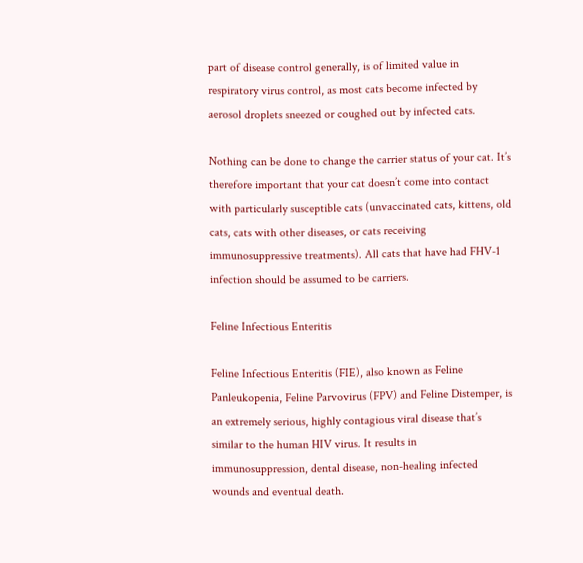part of disease control generally, is of limited value in respiratory virus control, as most cats become infected by aerosol droplets sneezed or coughed out by infected cats.

Nothing can be done to change the carrier status of your cat. It’s therefore important that your cat doesn’t come into contact with particularly susceptible cats (unvaccinated cats, kittens, old cats, cats with other diseases, or cats receiving immunosuppressive treatments). All cats that have had FHV-1 infection should be assumed to be carriers.

Feline Infectious Enteritis

Feline Infectious Enteritis (FIE), also known as Feline Panleukopenia, Feline Parvovirus (FPV) and Feline Distemper, is an extremely serious, highly contagious viral disease that’s similar to the human HIV virus. It results in immunosuppression, dental disease, non-healing infected wounds and eventual death.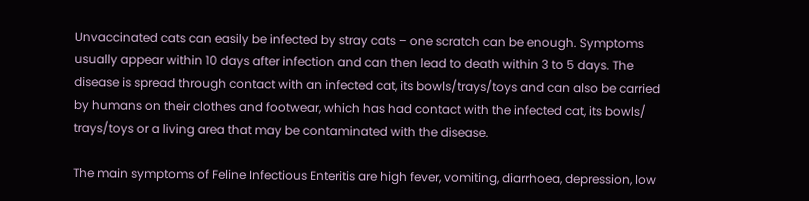Unvaccinated cats can easily be infected by stray cats – one scratch can be enough. Symptoms usually appear within 10 days after infection and can then lead to death within 3 to 5 days. The disease is spread through contact with an infected cat, its bowls/trays/toys and can also be carried by humans on their clothes and footwear, which has had contact with the infected cat, its bowls/ trays/toys or a living area that may be contaminated with the disease.

The main symptoms of Feline Infectious Enteritis are high fever, vomiting, diarrhoea, depression, low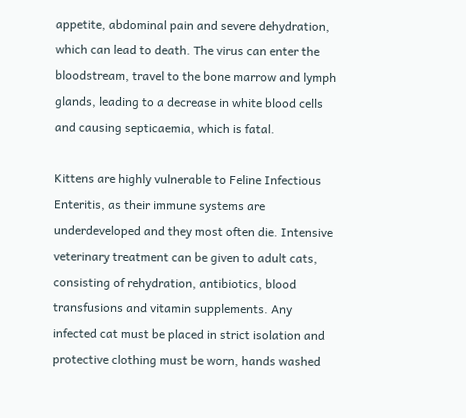appetite, abdominal pain and severe dehydration, which can lead to death. The virus can enter the bloodstream, travel to the bone marrow and lymph glands, leading to a decrease in white blood cells and causing septicaemia, which is fatal.

Kittens are highly vulnerable to Feline Infectious Enteritis, as their immune systems are underdeveloped and they most often die. Intensive veterinary treatment can be given to adult cats, consisting of rehydration, antibiotics, blood transfusions and vitamin supplements. Any infected cat must be placed in strict isolation and protective clothing must be worn, hands washed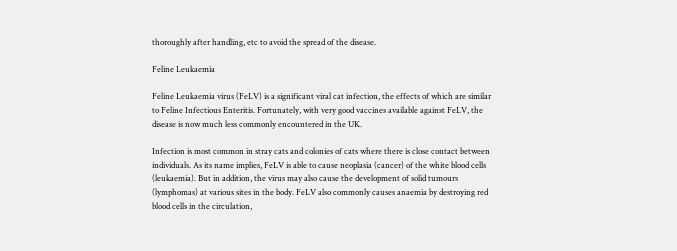thoroughly after handling, etc to avoid the spread of the disease.

Feline Leukaemia

Feline Leukaemia virus (FeLV) is a significant viral cat infection, the effects of which are similar to Feline Infectious Enteritis. Fortunately, with very good vaccines available against FeLV, the disease is now much less commonly encountered in the UK.

Infection is most common in stray cats and colonies of cats where there is close contact between individuals. As its name implies, FeLV is able to cause neoplasia (cancer) of the white blood cells (leukaemia). But in addition, the virus may also cause the development of solid tumours (lymphomas) at various sites in the body. FeLV also commonly causes anaemia by destroying red blood cells in the circulation,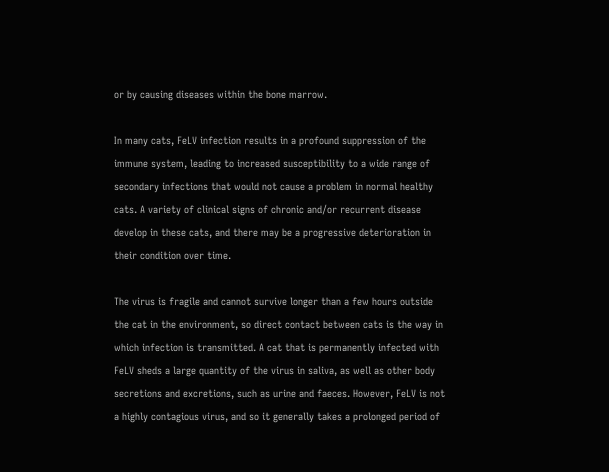or by causing diseases within the bone marrow.

In many cats, FeLV infection results in a profound suppression of the immune system, leading to increased susceptibility to a wide range of secondary infections that would not cause a problem in normal healthy cats. A variety of clinical signs of chronic and/or recurrent disease develop in these cats, and there may be a progressive deterioration in their condition over time.

The virus is fragile and cannot survive longer than a few hours outside the cat in the environment, so direct contact between cats is the way in which infection is transmitted. A cat that is permanently infected with FeLV sheds a large quantity of the virus in saliva, as well as other body secretions and excretions, such as urine and faeces. However, FeLV is not a highly contagious virus, and so it generally takes a prolonged period of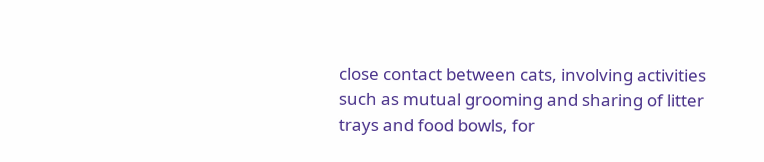close contact between cats, involving activities such as mutual grooming and sharing of litter trays and food bowls, for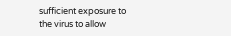sufficient exposure to the virus to allow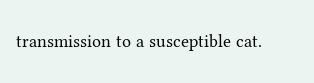transmission to a susceptible cat.